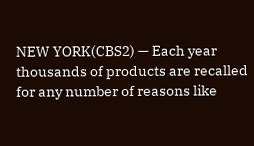NEW YORK(CBS2) — Each year thousands of products are recalled for any number of reasons like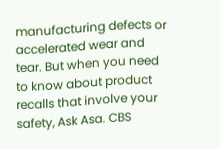manufacturing defects or accelerated wear and tear. But when you need to know about product recalls that involve your safety, Ask Asa. CBS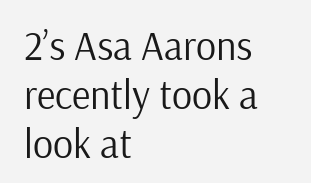2’s Asa Aarons recently took a look at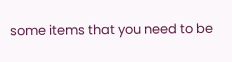some items that you need to be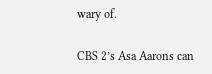wary of.

CBS 2’s Asa Aarons can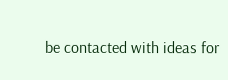be contacted with ideas for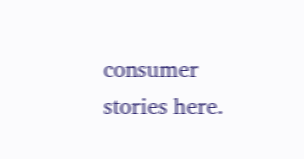consumer stories here.